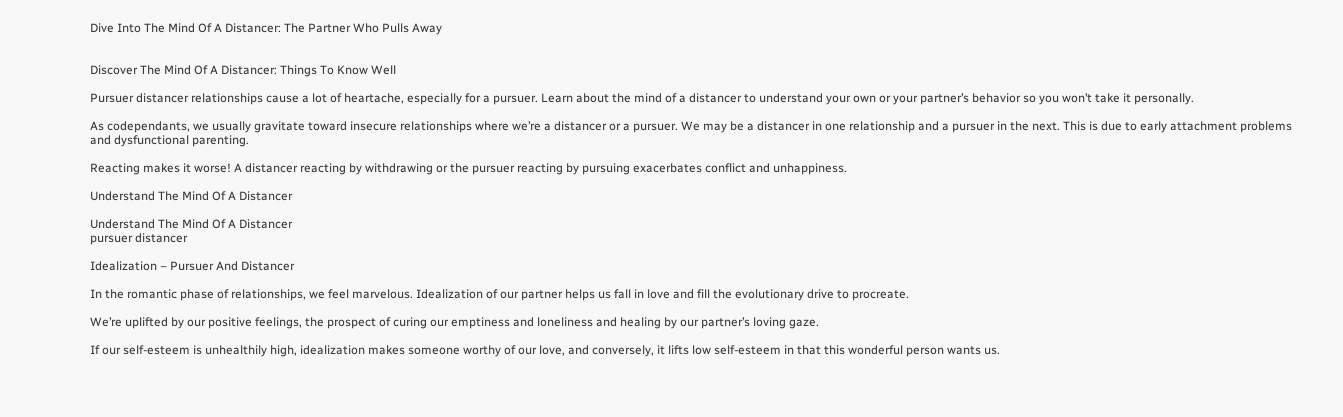Dive Into The Mind Of A Distancer: The Partner Who Pulls Away


Discover The Mind Of A Distancer: Things To Know Well

Pursuer distancer relationships cause a lot of heartache, especially for a pursuer. Learn about the mind of a distancer to understand your own or your partner’s behavior so you won’t take it personally.

As codependants, we usually gravitate toward insecure relationships where we’re a distancer or a pursuer. We may be a distancer in one relationship and a pursuer in the next. This is due to early attachment problems and dysfunctional parenting.

Reacting makes it worse! A distancer reacting by withdrawing or the pursuer reacting by pursuing exacerbates conflict and unhappiness.

Understand The Mind Of A Distancer

Understand The Mind Of A Distancer
pursuer distancer

Idealization – Pursuer And Distancer

In the romantic phase of relationships, we feel marvelous. Idealization of our partner helps us fall in love and fill the evolutionary drive to procreate.

We’re uplifted by our positive feelings, the prospect of curing our emptiness and loneliness and healing by our partner’s loving gaze.

If our self-esteem is unhealthily high, idealization makes someone worthy of our love, and conversely, it lifts low self-esteem in that this wonderful person wants us.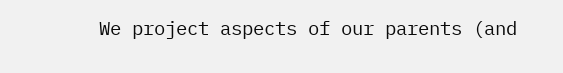We project aspects of our parents (and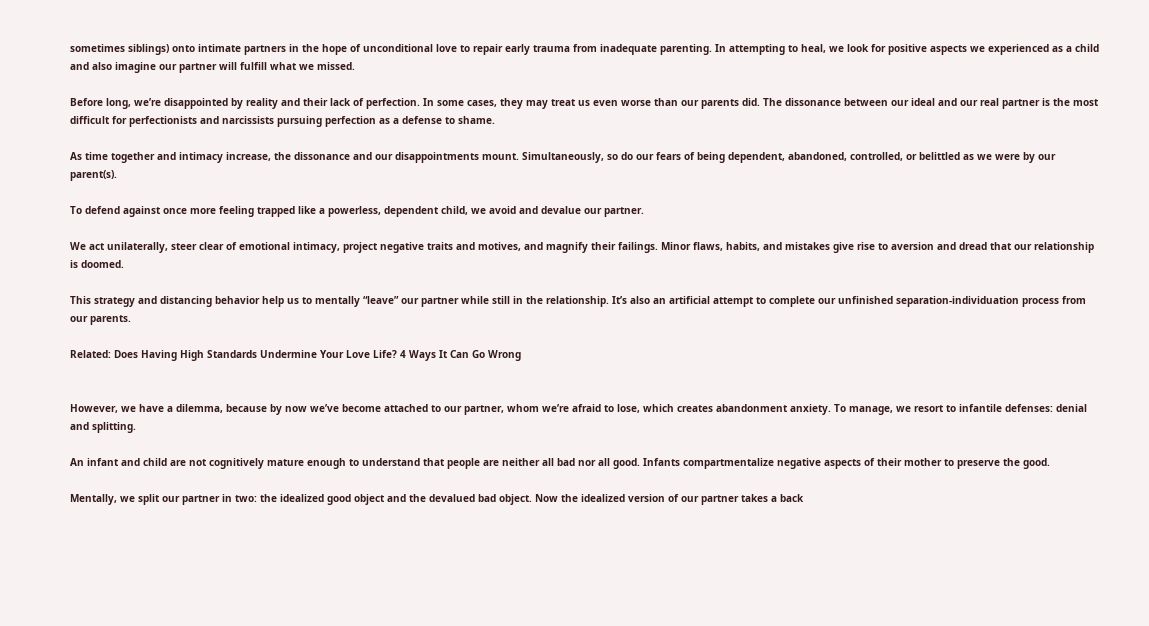sometimes siblings) onto intimate partners in the hope of unconditional love to repair early trauma from inadequate parenting. In attempting to heal, we look for positive aspects we experienced as a child and also imagine our partner will fulfill what we missed.

Before long, we’re disappointed by reality and their lack of perfection. In some cases, they may treat us even worse than our parents did. The dissonance between our ideal and our real partner is the most difficult for perfectionists and narcissists pursuing perfection as a defense to shame.

As time together and intimacy increase, the dissonance and our disappointments mount. Simultaneously, so do our fears of being dependent, abandoned, controlled, or belittled as we were by our parent(s).

To defend against once more feeling trapped like a powerless, dependent child, we avoid and devalue our partner.

We act unilaterally, steer clear of emotional intimacy, project negative traits and motives, and magnify their failings. Minor flaws, habits, and mistakes give rise to aversion and dread that our relationship is doomed.

This strategy and distancing behavior help us to mentally “leave” our partner while still in the relationship. It’s also an artificial attempt to complete our unfinished separation-individuation process from our parents.

Related: Does Having High Standards Undermine Your Love Life? 4 Ways It Can Go Wrong


However, we have a dilemma, because by now we’ve become attached to our partner, whom we’re afraid to lose, which creates abandonment anxiety. To manage, we resort to infantile defenses: denial and splitting.

An infant and child are not cognitively mature enough to understand that people are neither all bad nor all good. Infants compartmentalize negative aspects of their mother to preserve the good.

Mentally, we split our partner in two: the idealized good object and the devalued bad object. Now the idealized version of our partner takes a back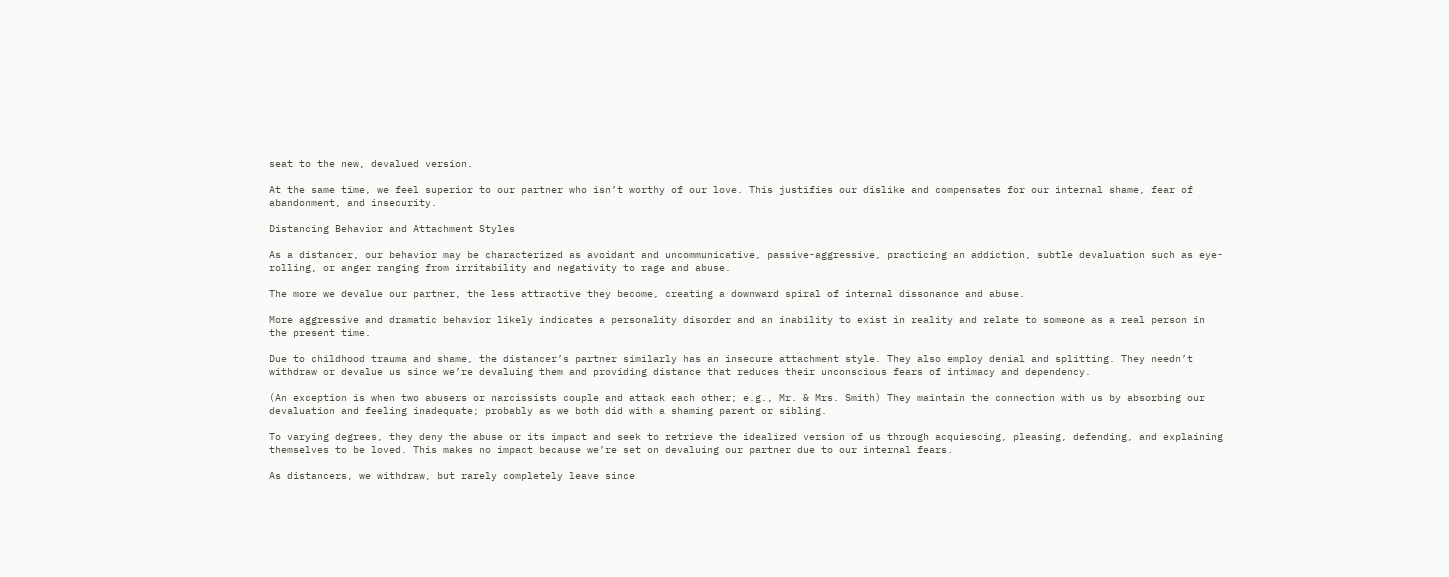seat to the new, devalued version.

At the same time, we feel superior to our partner who isn’t worthy of our love. This justifies our dislike and compensates for our internal shame, fear of abandonment, and insecurity.

Distancing Behavior and Attachment Styles

As a distancer, our behavior may be characterized as avoidant and uncommunicative, passive-aggressive, practicing an addiction, subtle devaluation such as eye-rolling, or anger ranging from irritability and negativity to rage and abuse.

The more we devalue our partner, the less attractive they become, creating a downward spiral of internal dissonance and abuse.

More aggressive and dramatic behavior likely indicates a personality disorder and an inability to exist in reality and relate to someone as a real person in the present time.

Due to childhood trauma and shame, the distancer’s partner similarly has an insecure attachment style. They also employ denial and splitting. They needn’t withdraw or devalue us since we’re devaluing them and providing distance that reduces their unconscious fears of intimacy and dependency.

(An exception is when two abusers or narcissists couple and attack each other; e.g., Mr. & Mrs. Smith) They maintain the connection with us by absorbing our devaluation and feeling inadequate; probably as we both did with a shaming parent or sibling.

To varying degrees, they deny the abuse or its impact and seek to retrieve the idealized version of us through acquiescing, pleasing, defending, and explaining themselves to be loved. This makes no impact because we’re set on devaluing our partner due to our internal fears.

As distancers, we withdraw, but rarely completely leave since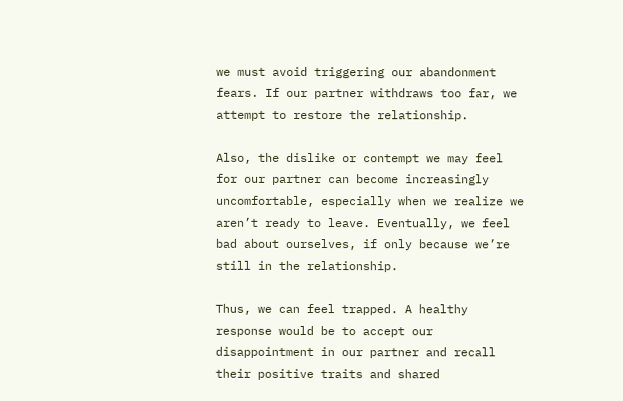we must avoid triggering our abandonment fears. If our partner withdraws too far, we attempt to restore the relationship.

Also, the dislike or contempt we may feel for our partner can become increasingly uncomfortable, especially when we realize we aren’t ready to leave. Eventually, we feel bad about ourselves, if only because we’re still in the relationship.

Thus, we can feel trapped. A healthy response would be to accept our disappointment in our partner and recall their positive traits and shared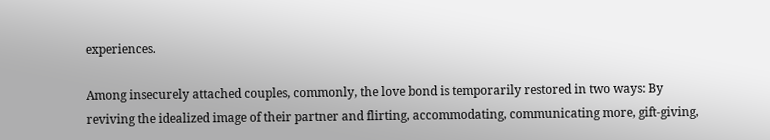experiences.

Among insecurely attached couples, commonly, the love bond is temporarily restored in two ways: By reviving the idealized image of their partner and flirting, accommodating, communicating more, gift-giving,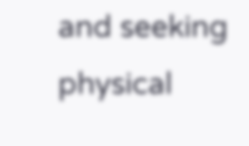and seeking physical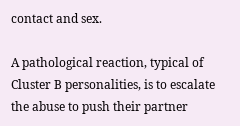contact and sex.

A pathological reaction, typical of Cluster B personalities, is to escalate the abuse to push their partner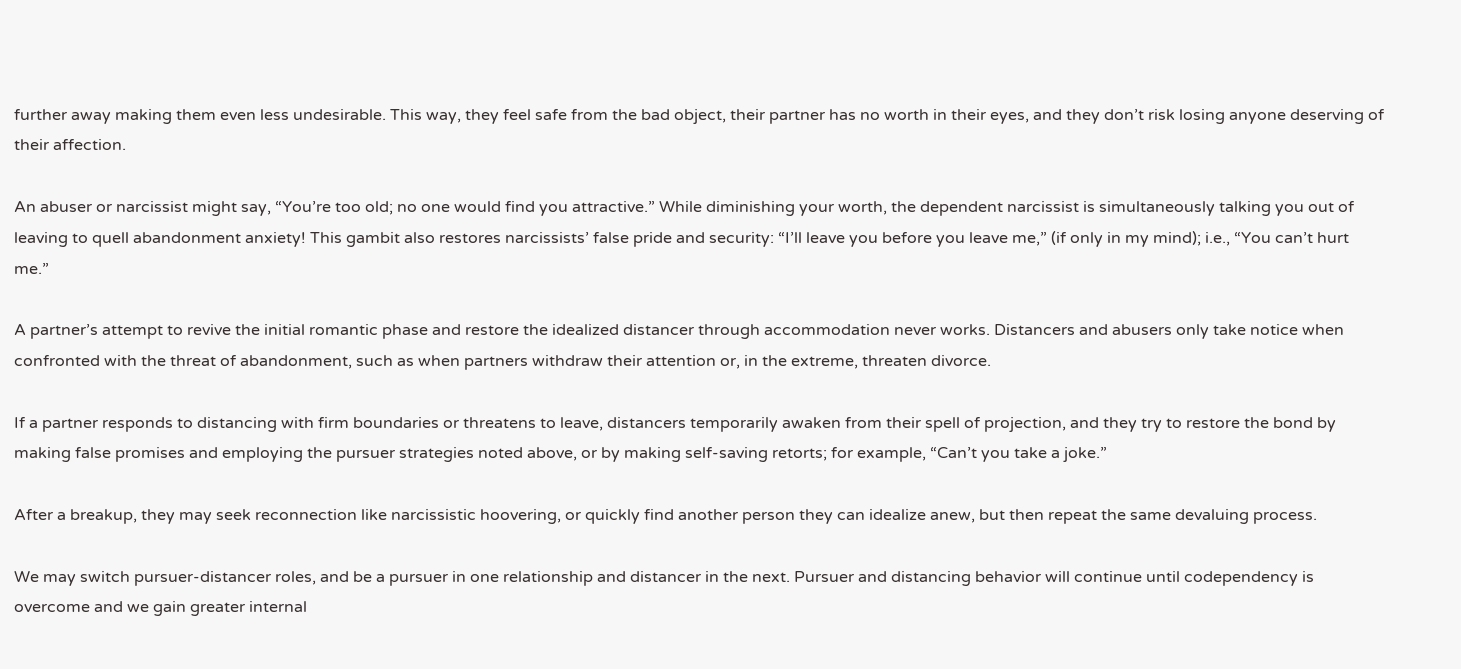further away making them even less undesirable. This way, they feel safe from the bad object, their partner has no worth in their eyes, and they don’t risk losing anyone deserving of their affection.

An abuser or narcissist might say, “You’re too old; no one would find you attractive.” While diminishing your worth, the dependent narcissist is simultaneously talking you out of leaving to quell abandonment anxiety! This gambit also restores narcissists’ false pride and security: “I’ll leave you before you leave me,” (if only in my mind); i.e., “You can’t hurt me.”

A partner’s attempt to revive the initial romantic phase and restore the idealized distancer through accommodation never works. Distancers and abusers only take notice when confronted with the threat of abandonment, such as when partners withdraw their attention or, in the extreme, threaten divorce.

If a partner responds to distancing with firm boundaries or threatens to leave, distancers temporarily awaken from their spell of projection, and they try to restore the bond by making false promises and employing the pursuer strategies noted above, or by making self-saving retorts; for example, “Can’t you take a joke.”

After a breakup, they may seek reconnection like narcissistic hoovering, or quickly find another person they can idealize anew, but then repeat the same devaluing process.

We may switch pursuer-distancer roles, and be a pursuer in one relationship and distancer in the next. Pursuer and distancing behavior will continue until codependency is overcome and we gain greater internal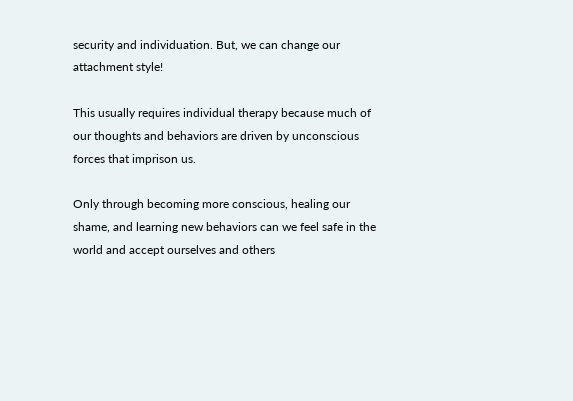security and individuation. But, we can change our attachment style!

This usually requires individual therapy because much of our thoughts and behaviors are driven by unconscious forces that imprison us.

Only through becoming more conscious, healing our shame, and learning new behaviors can we feel safe in the world and accept ourselves and others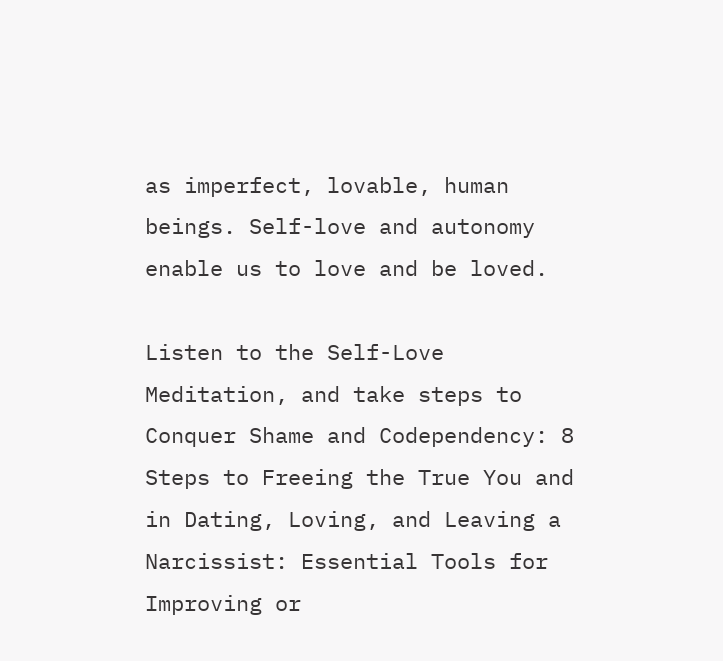as imperfect, lovable, human beings. Self-love and autonomy enable us to love and be loved.

Listen to the Self-Love Meditation, and take steps to Conquer Shame and Codependency: 8 Steps to Freeing the True You and in Dating, Loving, and Leaving a Narcissist: Essential Tools for Improving or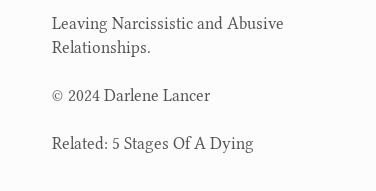Leaving Narcissistic and Abusive Relationships.

© 2024 Darlene Lancer

Related: 5 Stages Of A Dying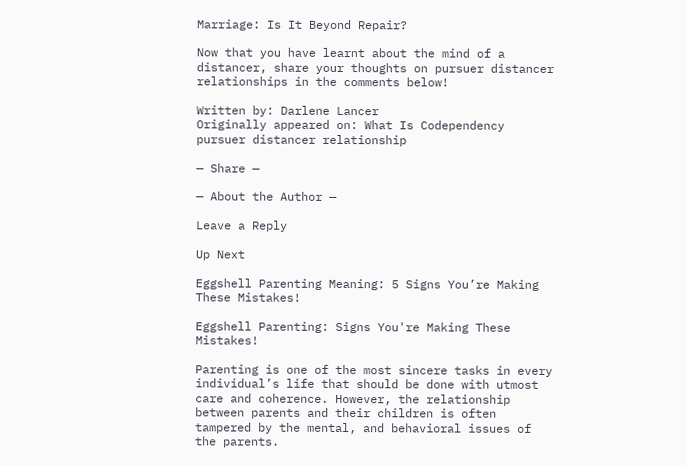Marriage: Is It Beyond Repair?

Now that you have learnt about the mind of a distancer, share your thoughts on pursuer distancer relationships in the comments below!

Written by: Darlene Lancer
Originally appeared on: What Is Codependency
pursuer distancer relationship

— Share —

— About the Author —

Leave a Reply

Up Next

Eggshell Parenting Meaning: 5 Signs You’re Making These Mistakes!

Eggshell Parenting: Signs You're Making These Mistakes!

Parenting is one of the most sincere tasks in every individual’s life that should be done with utmost care and coherence. However, the relationship between parents and their children is often tampered by the mental, and behavioral issues of the parents.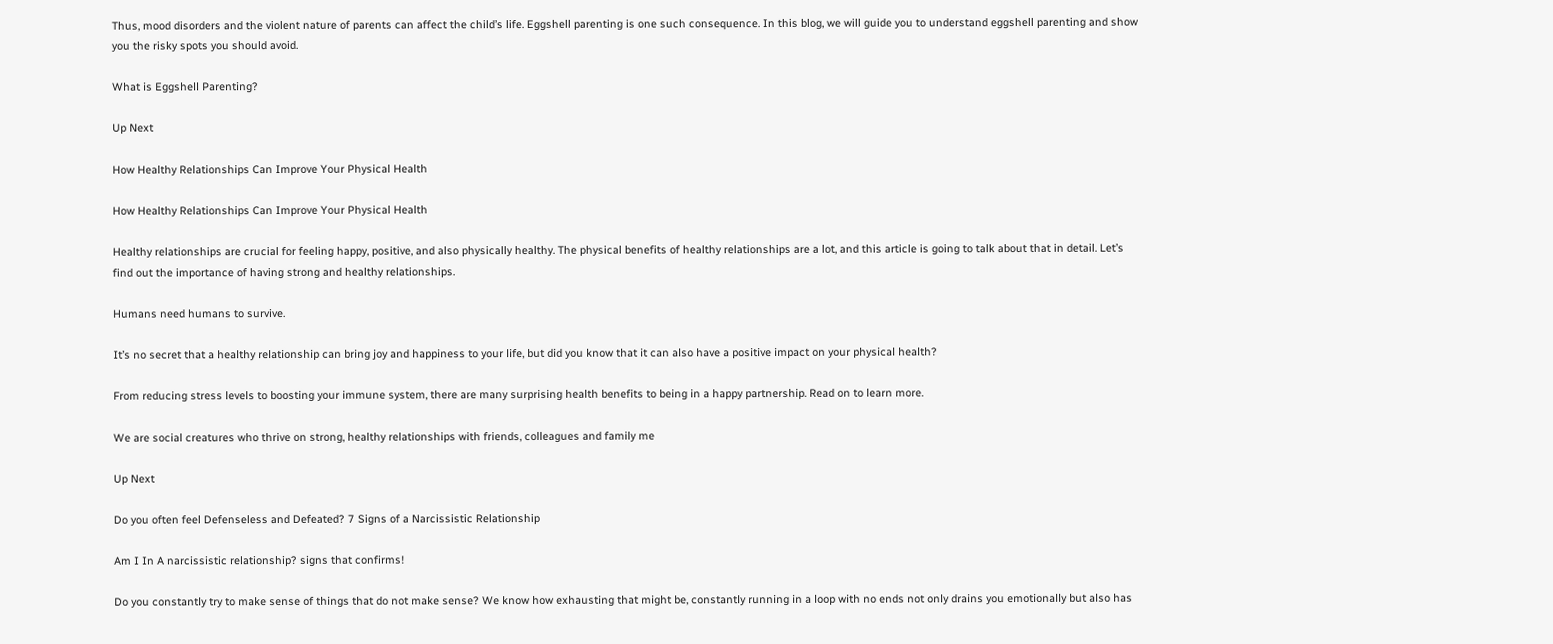Thus, mood disorders and the violent nature of parents can affect the child’s life. Eggshell parenting is one such consequence. In this blog, we will guide you to understand eggshell parenting and show you the risky spots you should avoid.

What is Eggshell Parenting?

Up Next

How Healthy Relationships Can Improve Your Physical Health

How Healthy Relationships Can Improve Your Physical Health

Healthy relationships are crucial for feeling happy, positive, and also physically healthy. The physical benefits of healthy relationships are a lot, and this article is going to talk about that in detail. Let’s find out the importance of having strong and healthy relationships.

Humans need humans to survive.

It’s no secret that a healthy relationship can bring joy and happiness to your life, but did you know that it can also have a positive impact on your physical health?

From reducing stress levels to boosting your immune system, there are many surprising health benefits to being in a happy partnership. Read on to learn more.

We are social creatures who thrive on strong, healthy relationships with friends, colleagues and family me

Up Next

Do you often feel Defenseless and Defeated? 7 Signs of a Narcissistic Relationship

Am I In A narcissistic relationship? signs that confirms!

Do you constantly try to make sense of things that do not make sense? We know how exhausting that might be, constantly running in a loop with no ends not only drains you emotionally but also has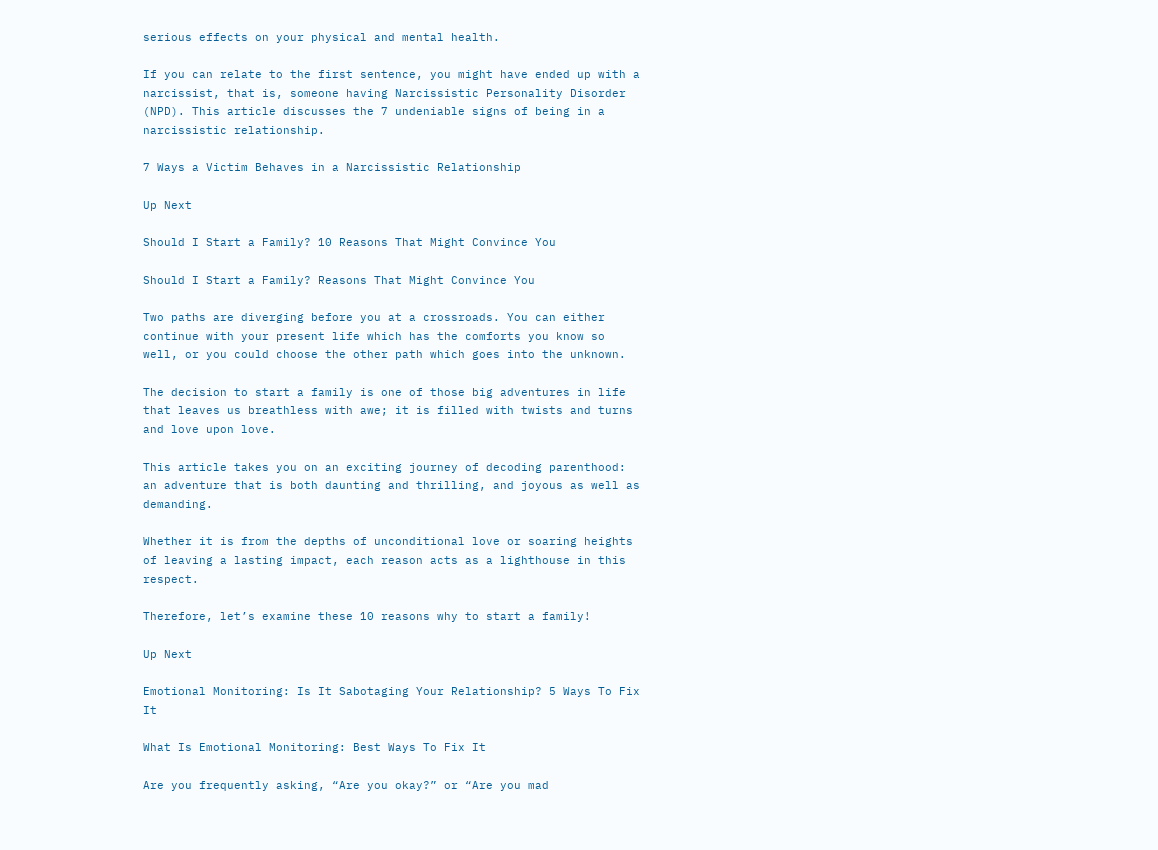serious effects on your physical and mental health.

If you can relate to the first sentence, you might have ended up with a narcissist, that is, someone having Narcissistic Personality Disorder (NPD). This article discusses the 7 undeniable signs of being in a narcissistic relationship.

7 Ways a Victim Behaves in a Narcissistic Relationship

Up Next

Should I Start a Family? 10 Reasons That Might Convince You

Should I Start a Family? Reasons That Might Convince You

Two paths are diverging before you at a crossroads. You can either continue with your present life which has the comforts you know so well, or you could choose the other path which goes into the unknown.

The decision to start a family is one of those big adventures in life that leaves us breathless with awe; it is filled with twists and turns and love upon love.

This article takes you on an exciting journey of decoding parenthood: an adventure that is both daunting and thrilling, and joyous as well as demanding.

Whether it is from the depths of unconditional love or soaring heights of leaving a lasting impact, each reason acts as a lighthouse in this respect.

Therefore, let’s examine these 10 reasons why to start a family!

Up Next

Emotional Monitoring: Is It Sabotaging Your Relationship? 5 Ways To Fix It

What Is Emotional Monitoring: Best Ways To Fix It

Are you frequently asking, “Are you okay?” or “Are you mad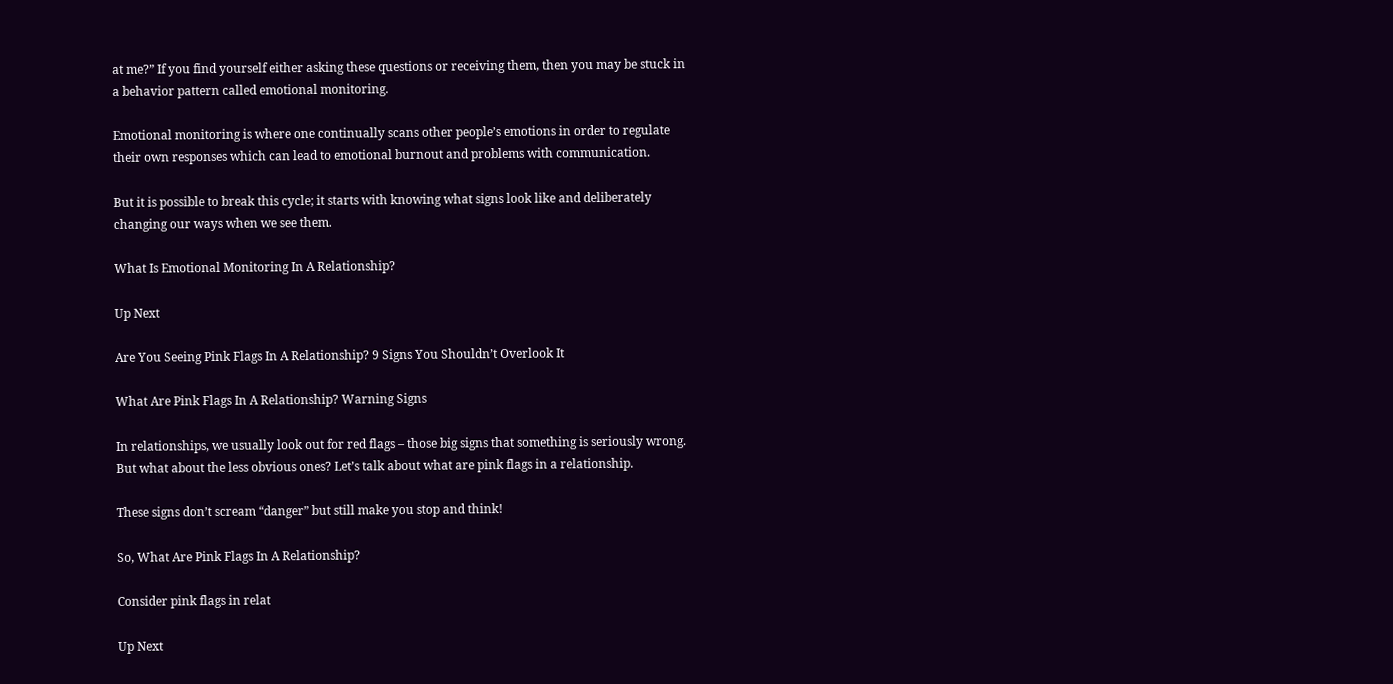at me?” If you find yourself either asking these questions or receiving them, then you may be stuck in a behavior pattern called emotional monitoring.

Emotional monitoring is where one continually scans other people’s emotions in order to regulate their own responses which can lead to emotional burnout and problems with communication.

But it is possible to break this cycle; it starts with knowing what signs look like and deliberately changing our ways when we see them.

What Is Emotional Monitoring In A Relationship?

Up Next

Are You Seeing Pink Flags In A Relationship? 9 Signs You Shouldn’t Overlook It

What Are Pink Flags In A Relationship? Warning Signs

In relationships, we usually look out for red flags – those big signs that something is seriously wrong. But what about the less obvious ones? Let’s talk about what are pink flags in a relationship.

These signs don’t scream “danger” but still make you stop and think!

So, What Are Pink Flags In A Relationship?

Consider pink flags in relat

Up Next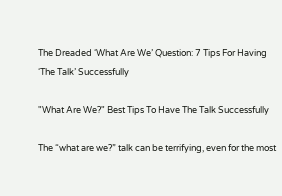The Dreaded ‘What Are We’ Question: 7 Tips For Having ‘The Talk’ Successfully

"What Are We?" Best Tips To Have The Talk Successfully

The “what are we?” talk can be terrifying, even for the most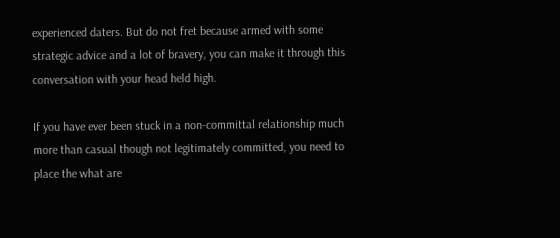experienced daters. But do not fret because armed with some strategic advice and a lot of bravery, you can make it through this conversation with your head held high.

If you have ever been stuck in a non-committal relationship much more than casual though not legitimately committed, you need to place the what are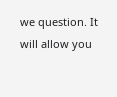we question. It will allow you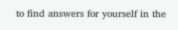to find answers for yourself in the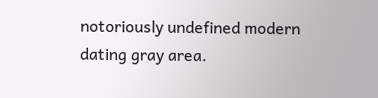notoriously undefined modern dating gray area.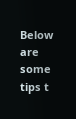Below are some tips t